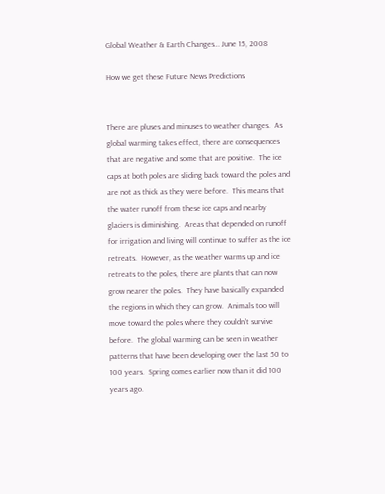Global Weather & Earth Changes… June 15, 2008

How we get these Future News Predictions


There are pluses and minuses to weather changes.  As global warming takes effect, there are consequences that are negative and some that are positive.  The ice caps at both poles are sliding back toward the poles and are not as thick as they were before.  This means that the water runoff from these ice caps and nearby glaciers is diminishing.  Areas that depended on runoff for irrigation and living will continue to suffer as the ice retreats.  However, as the weather warms up and ice retreats to the poles, there are plants that can now grow nearer the poles.  They have basically expanded the regions in which they can grow.  Animals too will move toward the poles where they couldn’t survive before.  The global warming can be seen in weather patterns that have been developing over the last 50 to 100 years.  Spring comes earlier now than it did 100 years ago.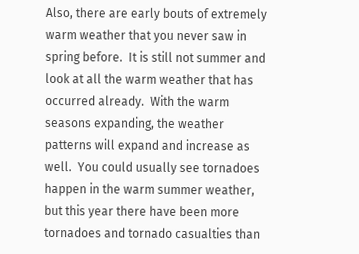Also, there are early bouts of extremely warm weather that you never saw in spring before.  It is still not summer and look at all the warm weather that has occurred already.  With the warm seasons expanding, the weather patterns will expand and increase as well.  You could usually see tornadoes happen in the warm summer weather, but this year there have been more tornadoes and tornado casualties than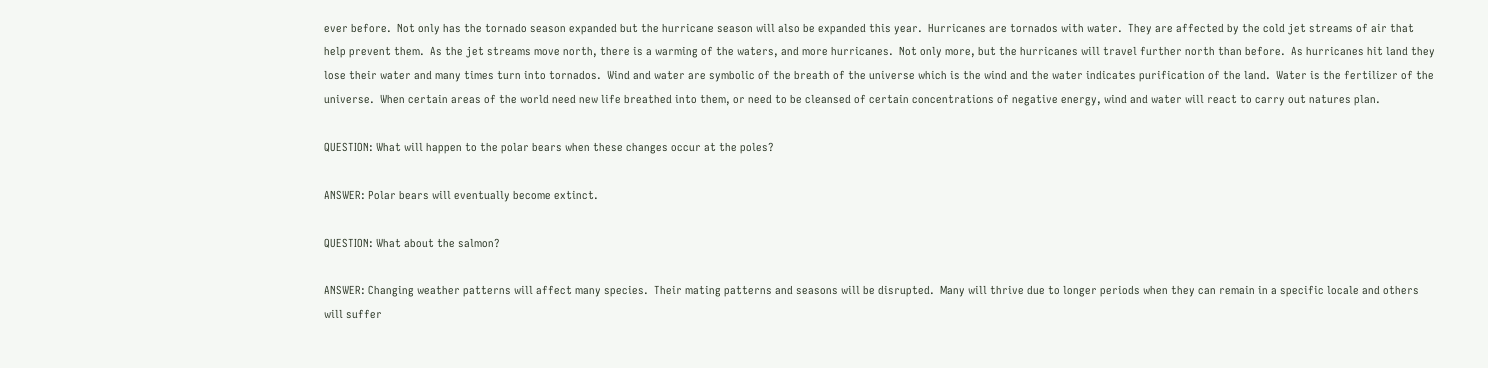ever before.  Not only has the tornado season expanded but the hurricane season will also be expanded this year.  Hurricanes are tornados with water.  They are affected by the cold jet streams of air that help prevent them.  As the jet streams move north, there is a warming of the waters, and more hurricanes.  Not only more, but the hurricanes will travel further north than before.  As hurricanes hit land they lose their water and many times turn into tornados.  Wind and water are symbolic of the breath of the universe which is the wind and the water indicates purification of the land.  Water is the fertilizer of the universe.  When certain areas of the world need new life breathed into them, or need to be cleansed of certain concentrations of negative energy, wind and water will react to carry out natures plan.

QUESTION: What will happen to the polar bears when these changes occur at the poles?

ANSWER: Polar bears will eventually become extinct.

QUESTION: What about the salmon?

ANSWER: Changing weather patterns will affect many species.  Their mating patterns and seasons will be disrupted.  Many will thrive due to longer periods when they can remain in a specific locale and others will suffer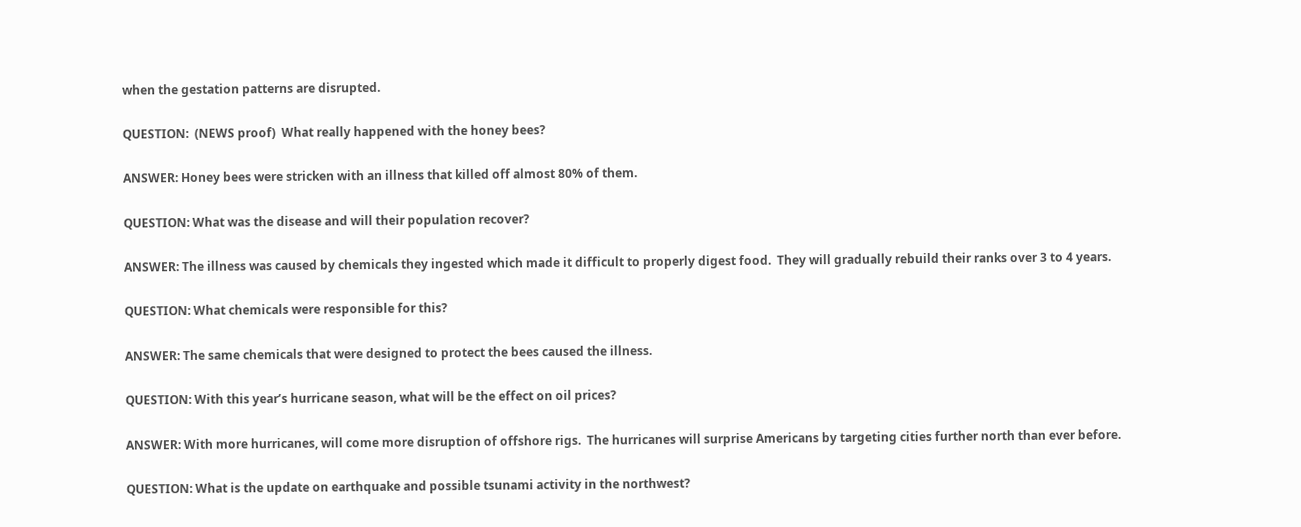when the gestation patterns are disrupted.

QUESTION:  (NEWS proof)  What really happened with the honey bees?

ANSWER: Honey bees were stricken with an illness that killed off almost 80% of them.

QUESTION: What was the disease and will their population recover?

ANSWER: The illness was caused by chemicals they ingested which made it difficult to properly digest food.  They will gradually rebuild their ranks over 3 to 4 years.

QUESTION: What chemicals were responsible for this?

ANSWER: The same chemicals that were designed to protect the bees caused the illness.

QUESTION: With this year’s hurricane season, what will be the effect on oil prices?

ANSWER: With more hurricanes, will come more disruption of offshore rigs.  The hurricanes will surprise Americans by targeting cities further north than ever before.

QUESTION: What is the update on earthquake and possible tsunami activity in the northwest?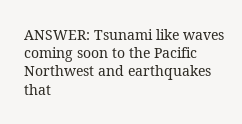ANSWER: Tsunami like waves coming soon to the Pacific Northwest and earthquakes that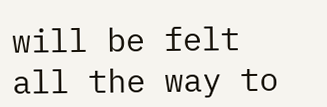will be felt all the way to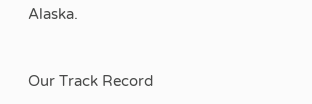Alaska.


Our Track Record